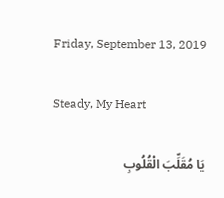Friday, September 13, 2019

Steady, My Heart

يَا مُقَلِّبَ الْقُلُوبِ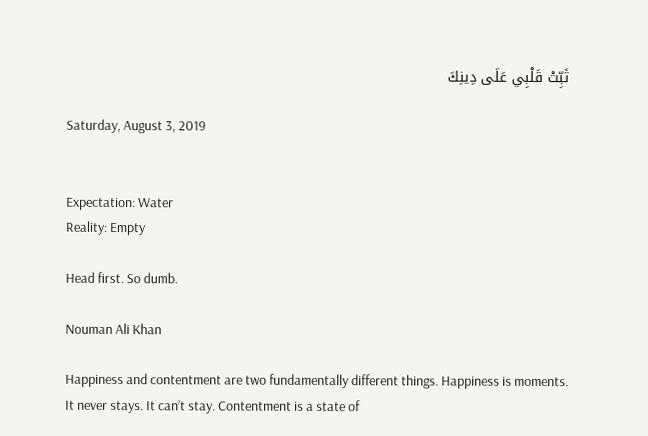ثَبِّتْ قَلْبِي عَلَى دِينِكَ

Saturday, August 3, 2019


Expectation: Water
Reality: Empty

Head first. So dumb.

Nouman Ali Khan

Happiness and contentment are two fundamentally different things. Happiness is moments. It never stays. It can’t stay. Contentment is a state of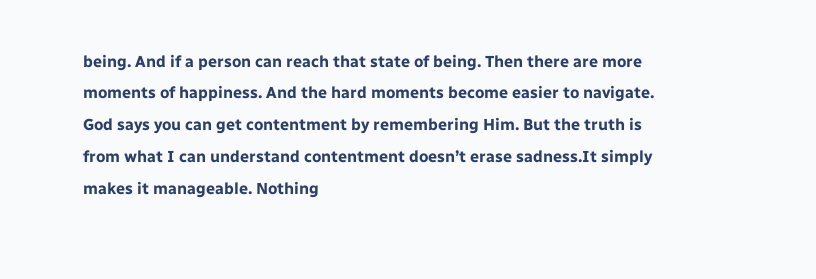being. And if a person can reach that state of being. Then there are more moments of happiness. And the hard moments become easier to navigate. God says you can get contentment by remembering Him. But the truth is from what I can understand contentment doesn’t erase sadness.It simply makes it manageable. Nothing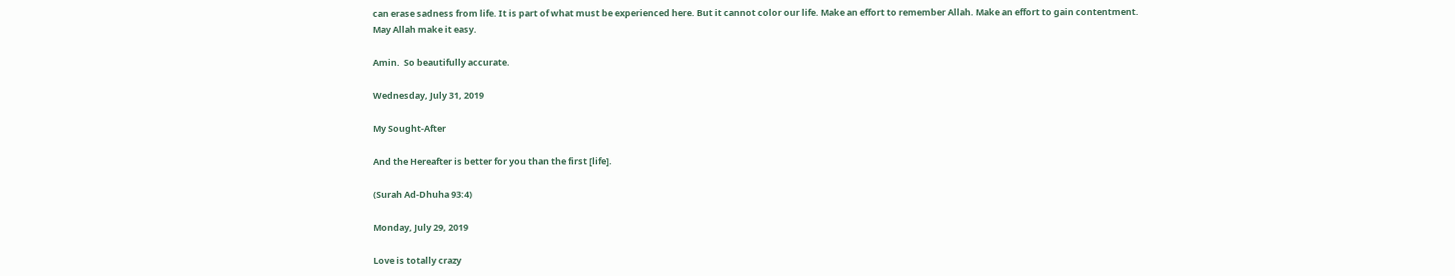can erase sadness from life. It is part of what must be experienced here. But it cannot color our life. Make an effort to remember Allah. Make an effort to gain contentment. May Allah make it easy.

Amin.  So beautifully accurate.

Wednesday, July 31, 2019

My Sought-After

And the Hereafter is better for you than the first [life].

(Surah Ad-Dhuha 93:4)

Monday, July 29, 2019

Love is totally crazy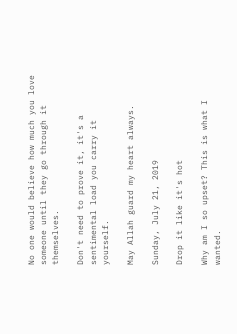No one would believe how much you love someone until they go through it themselves.

Don't need to prove it, it's a sentimental load you carry it yourself.

May Allah guard my heart always.

Sunday, July 21, 2019

Drop it like it's hot

Why am I so upset? This is what I wanted.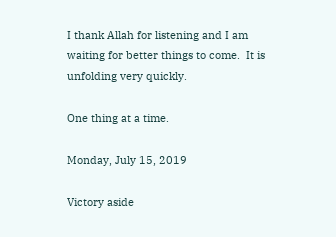I thank Allah for listening and I am waiting for better things to come.  It is unfolding very quickly.

One thing at a time.

Monday, July 15, 2019

Victory aside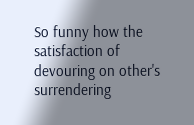So funny how the satisfaction of devouring on other's surrendering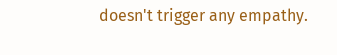doesn't trigger any empathy.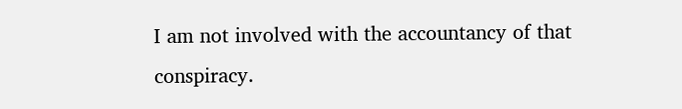I am not involved with the accountancy of that conspiracy.